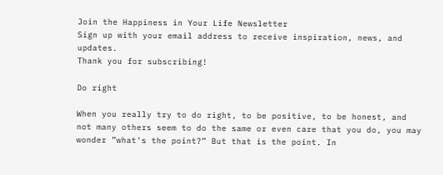Join the Happiness in Your Life Newsletter
Sign up with your email address to receive inspiration, news, and updates.
Thank you for subscribing!

Do right

When you really try to do right, to be positive, to be honest, and not many others seem to do the same or even care that you do, you may wonder ”what's the point?” But that is the point. In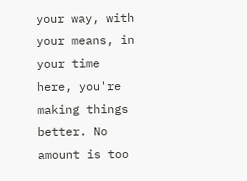your way, with your means, in your time here, you're making things better. No amount is too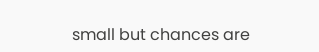small but chances are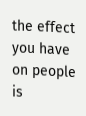the effect you have on people is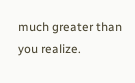much greater than you realize.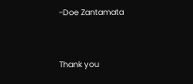-Doe Zantamata


Thank you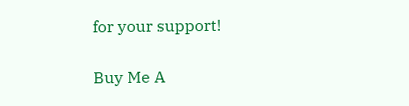for your support!

Buy Me A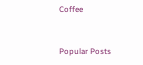Coffee


Popular Posts